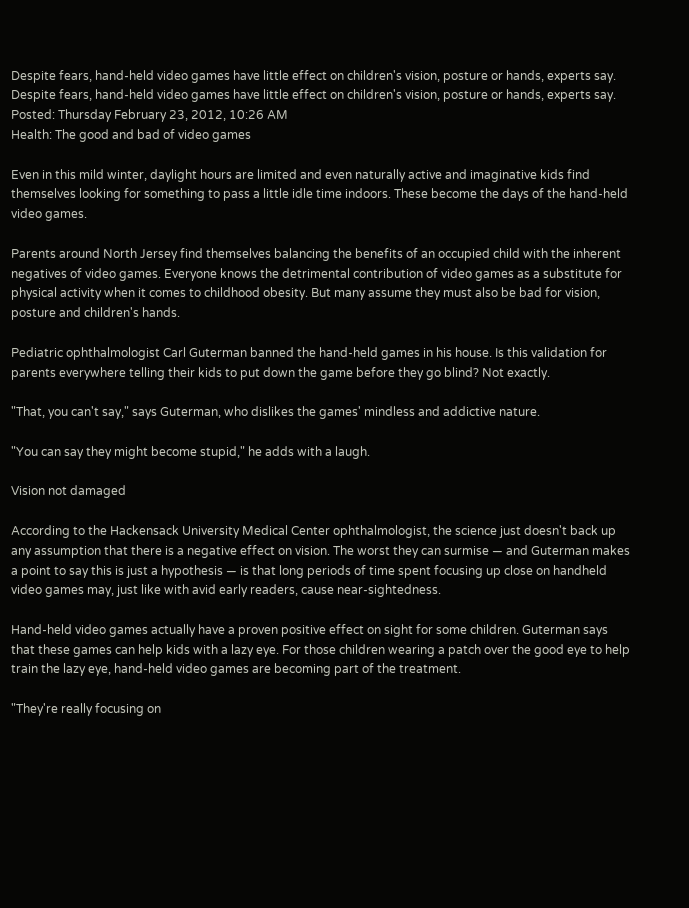Despite fears, hand-held video games have little effect on children's vision, posture or hands, experts say.
Despite fears, hand-held video games have little effect on children's vision, posture or hands, experts say.
Posted: Thursday February 23, 2012, 10:26 AM
Health: The good and bad of video games

Even in this mild winter, daylight hours are limited and even naturally active and imaginative kids find themselves looking for something to pass a little idle time indoors. These become the days of the hand-held video games.

Parents around North Jersey find themselves balancing the benefits of an occupied child with the inherent negatives of video games. Everyone knows the detrimental contribution of video games as a substitute for physical activity when it comes to childhood obesity. But many assume they must also be bad for vision, posture and children's hands.

Pediatric ophthalmologist Carl Guterman banned the hand-held games in his house. Is this validation for parents everywhere telling their kids to put down the game before they go blind? Not exactly.

"That, you can't say," says Guterman, who dislikes the games' mindless and addictive nature.

"You can say they might become stupid," he adds with a laugh.

Vision not damaged

According to the Hackensack University Medical Center ophthalmologist, the science just doesn't back up any assumption that there is a negative effect on vision. The worst they can surmise — and Guterman makes a point to say this is just a hypothesis — is that long periods of time spent focusing up close on handheld video games may, just like with avid early readers, cause near-sightedness.

Hand-held video games actually have a proven positive effect on sight for some children. Guterman says that these games can help kids with a lazy eye. For those children wearing a patch over the good eye to help train the lazy eye, hand-held video games are becoming part of the treatment.

"They're really focusing on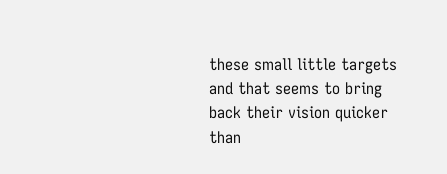these small little targets and that seems to bring back their vision quicker than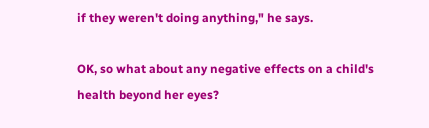if they weren't doing anything," he says.

OK, so what about any negative effects on a child's health beyond her eyes?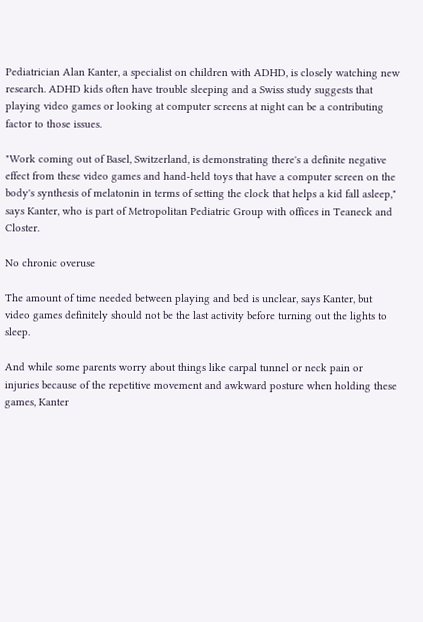Pediatrician Alan Kanter, a specialist on children with ADHD, is closely watching new research. ADHD kids often have trouble sleeping and a Swiss study suggests that playing video games or looking at computer screens at night can be a contributing factor to those issues.

"Work coming out of Basel, Switzerland, is demonstrating there's a definite negative effect from these video games and hand-held toys that have a computer screen on the body's synthesis of melatonin in terms of setting the clock that helps a kid fall asleep," says Kanter, who is part of Metropolitan Pediatric Group with offices in Teaneck and Closter.

No chronic overuse

The amount of time needed between playing and bed is unclear, says Kanter, but video games definitely should not be the last activity before turning out the lights to sleep.

And while some parents worry about things like carpal tunnel or neck pain or injuries because of the repetitive movement and awkward posture when holding these games, Kanter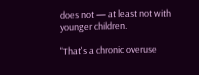does not — at least not with younger children.

"That's a chronic overuse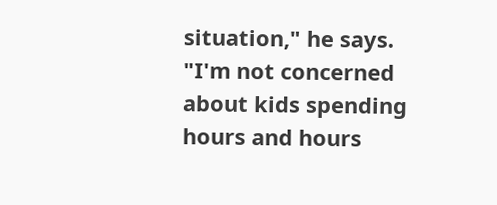situation," he says. "I'm not concerned about kids spending hours and hours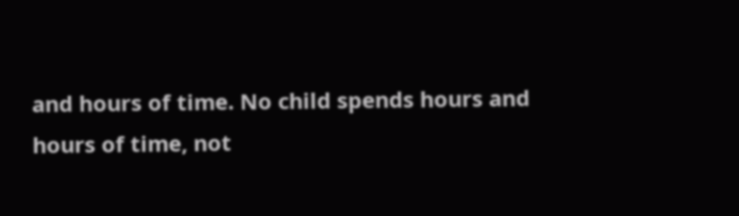and hours of time. No child spends hours and hours of time, not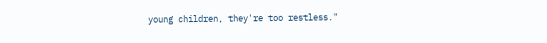young children, they're too restless."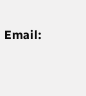Email: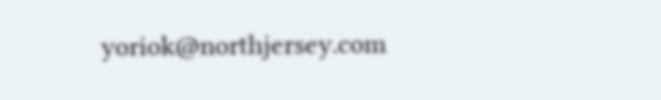yoriok@northjersey.com